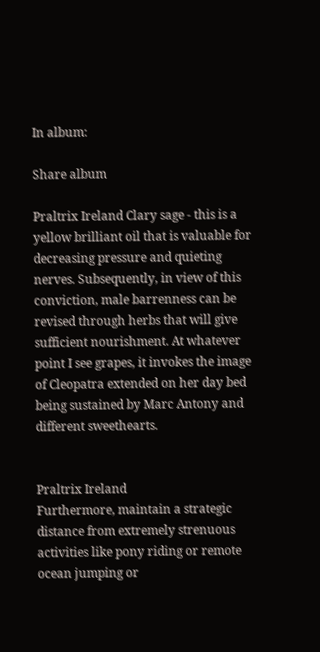In album:

Share album

Praltrix Ireland Clary sage - this is a yellow brilliant oil that is valuable for decreasing pressure and quieting nerves. Subsequently, in view of this conviction, male barrenness can be revised through herbs that will give sufficient nourishment. At whatever point I see grapes, it invokes the image of Cleopatra extended on her day bed being sustained by Marc Antony and different sweethearts.


Praltrix Ireland
Furthermore, maintain a strategic distance from extremely strenuous activities like pony riding or remote ocean jumping or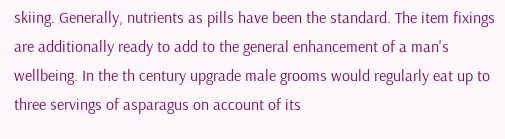skiing. Generally, nutrients as pills have been the standard. The item fixings are additionally ready to add to the general enhancement of a man's wellbeing. In the th century upgrade male grooms would regularly eat up to three servings of asparagus on account of its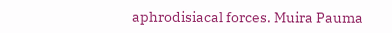aphrodisiacal forces. Muira Pauma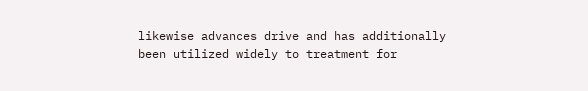likewise advances drive and has additionally been utilized widely to treatment for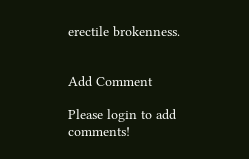erectile brokenness.


Add Comment

Please login to add comments!